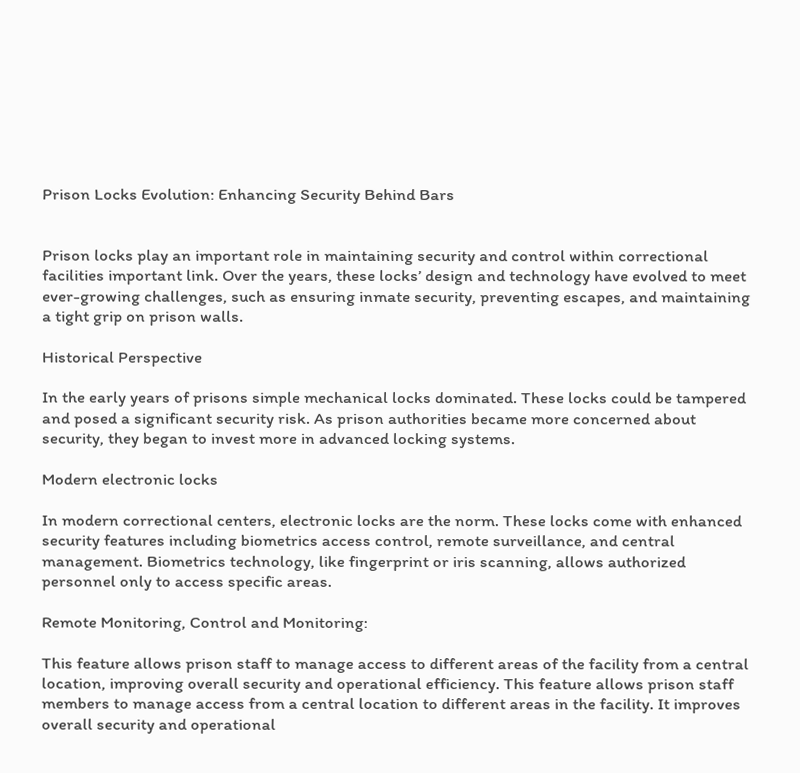Prison Locks Evolution: Enhancing Security Behind Bars


Prison locks play an important role in maintaining security and control within correctional facilities important link. Over the years, these locks’ design and technology have evolved to meet ever-growing challenges, such as ensuring inmate security, preventing escapes, and maintaining a tight grip on prison walls.

Historical Perspective

In the early years of prisons simple mechanical locks dominated. These locks could be tampered and posed a significant security risk. As prison authorities became more concerned about security, they began to invest more in advanced locking systems.

Modern electronic locks

In modern correctional centers, electronic locks are the norm. These locks come with enhanced security features including biometrics access control, remote surveillance, and central management. Biometrics technology, like fingerprint or iris scanning, allows authorized personnel only to access specific areas.

Remote Monitoring, Control and Monitoring:

This feature allows prison staff to manage access to different areas of the facility from a central location, improving overall security and operational efficiency. This feature allows prison staff members to manage access from a central location to different areas in the facility. It improves overall security and operational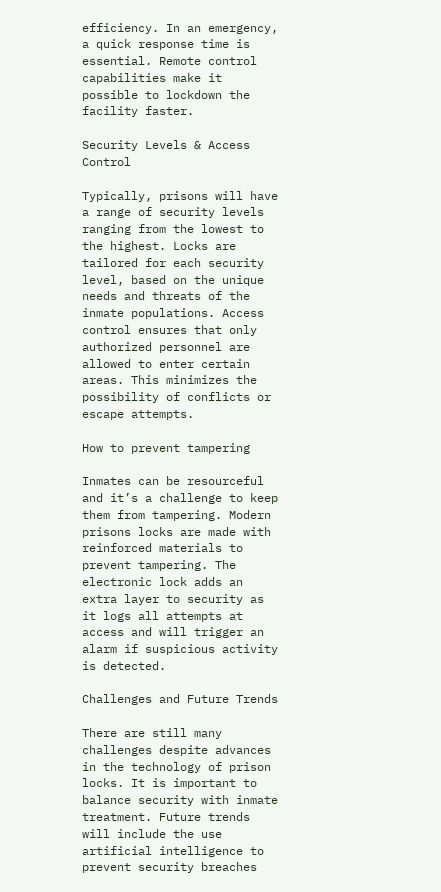efficiency. In an emergency, a quick response time is essential. Remote control capabilities make it possible to lockdown the facility faster.

Security Levels & Access Control

Typically, prisons will have a range of security levels ranging from the lowest to the highest. Locks are tailored for each security level, based on the unique needs and threats of the inmate populations. Access control ensures that only authorized personnel are allowed to enter certain areas. This minimizes the possibility of conflicts or escape attempts.

How to prevent tampering

Inmates can be resourceful and it’s a challenge to keep them from tampering. Modern prisons locks are made with reinforced materials to prevent tampering. The electronic lock adds an extra layer to security as it logs all attempts at access and will trigger an alarm if suspicious activity is detected.

Challenges and Future Trends

There are still many challenges despite advances in the technology of prison locks. It is important to balance security with inmate treatment. Future trends will include the use artificial intelligence to prevent security breaches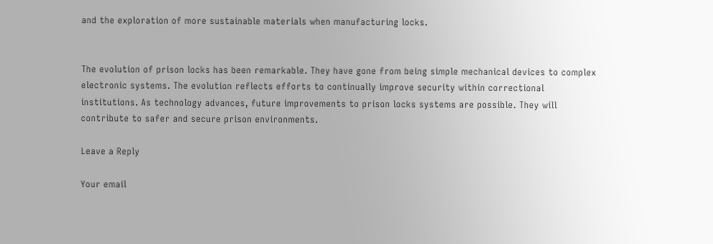and the exploration of more sustainable materials when manufacturing locks.


The evolution of prison locks has been remarkable. They have gone from being simple mechanical devices to complex electronic systems. The evolution reflects efforts to continually improve security within correctional institutions. As technology advances, future improvements to prison locks systems are possible. They will contribute to safer and secure prison environments.

Leave a Reply

Your email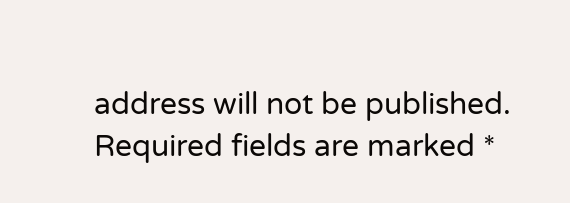address will not be published. Required fields are marked *